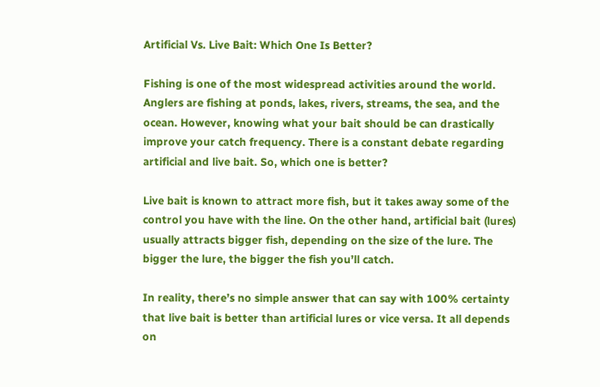Artificial Vs. Live Bait: Which One Is Better?

Fishing is one of the most widespread activities around the world. Anglers are fishing at ponds, lakes, rivers, streams, the sea, and the ocean. However, knowing what your bait should be can drastically improve your catch frequency. There is a constant debate regarding artificial and live bait. So, which one is better?

Live bait is known to attract more fish, but it takes away some of the control you have with the line. On the other hand, artificial bait (lures) usually attracts bigger fish, depending on the size of the lure. The bigger the lure, the bigger the fish you’ll catch.

In reality, there’s no simple answer that can say with 100% certainty that live bait is better than artificial lures or vice versa. It all depends on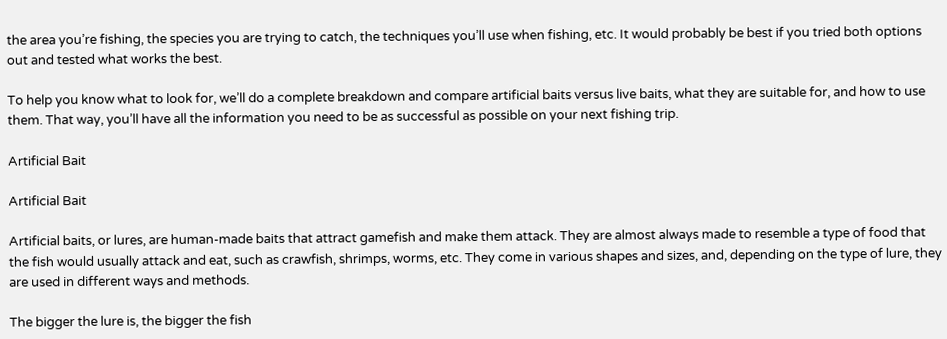the area you’re fishing, the species you are trying to catch, the techniques you’ll use when fishing, etc. It would probably be best if you tried both options out and tested what works the best.

To help you know what to look for, we’ll do a complete breakdown and compare artificial baits versus live baits, what they are suitable for, and how to use them. That way, you’ll have all the information you need to be as successful as possible on your next fishing trip.

Artificial Bait

Artificial Bait

Artificial baits, or lures, are human-made baits that attract gamefish and make them attack. They are almost always made to resemble a type of food that the fish would usually attack and eat, such as crawfish, shrimps, worms, etc. They come in various shapes and sizes, and, depending on the type of lure, they are used in different ways and methods.

The bigger the lure is, the bigger the fish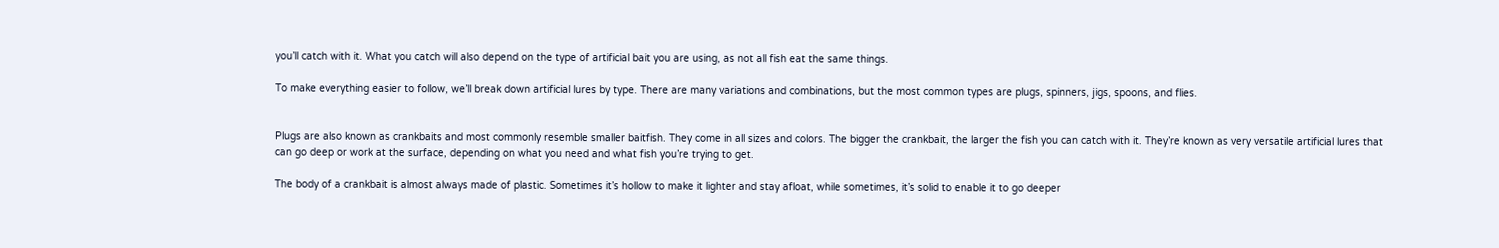you’ll catch with it. What you catch will also depend on the type of artificial bait you are using, as not all fish eat the same things.

To make everything easier to follow, we’ll break down artificial lures by type. There are many variations and combinations, but the most common types are plugs, spinners, jigs, spoons, and flies.


Plugs are also known as crankbaits and most commonly resemble smaller baitfish. They come in all sizes and colors. The bigger the crankbait, the larger the fish you can catch with it. They’re known as very versatile artificial lures that can go deep or work at the surface, depending on what you need and what fish you’re trying to get.

The body of a crankbait is almost always made of plastic. Sometimes it’s hollow to make it lighter and stay afloat, while sometimes, it’s solid to enable it to go deeper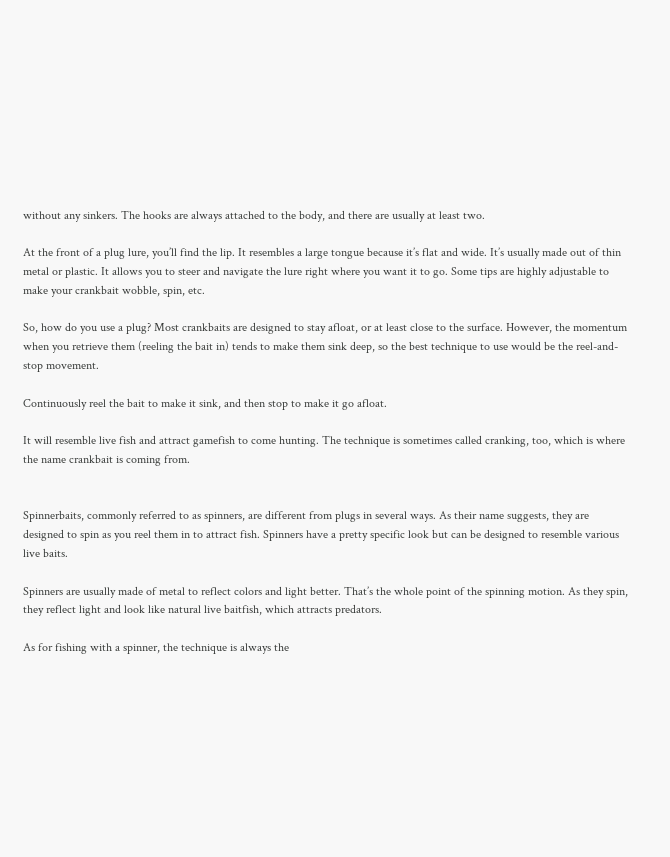without any sinkers. The hooks are always attached to the body, and there are usually at least two.

At the front of a plug lure, you’ll find the lip. It resembles a large tongue because it’s flat and wide. It’s usually made out of thin metal or plastic. It allows you to steer and navigate the lure right where you want it to go. Some tips are highly adjustable to make your crankbait wobble, spin, etc.

So, how do you use a plug? Most crankbaits are designed to stay afloat, or at least close to the surface. However, the momentum when you retrieve them (reeling the bait in) tends to make them sink deep, so the best technique to use would be the reel-and-stop movement.

Continuously reel the bait to make it sink, and then stop to make it go afloat.

It will resemble live fish and attract gamefish to come hunting. The technique is sometimes called cranking, too, which is where the name crankbait is coming from.


Spinnerbaits, commonly referred to as spinners, are different from plugs in several ways. As their name suggests, they are designed to spin as you reel them in to attract fish. Spinners have a pretty specific look but can be designed to resemble various live baits.

Spinners are usually made of metal to reflect colors and light better. That’s the whole point of the spinning motion. As they spin, they reflect light and look like natural live baitfish, which attracts predators.

As for fishing with a spinner, the technique is always the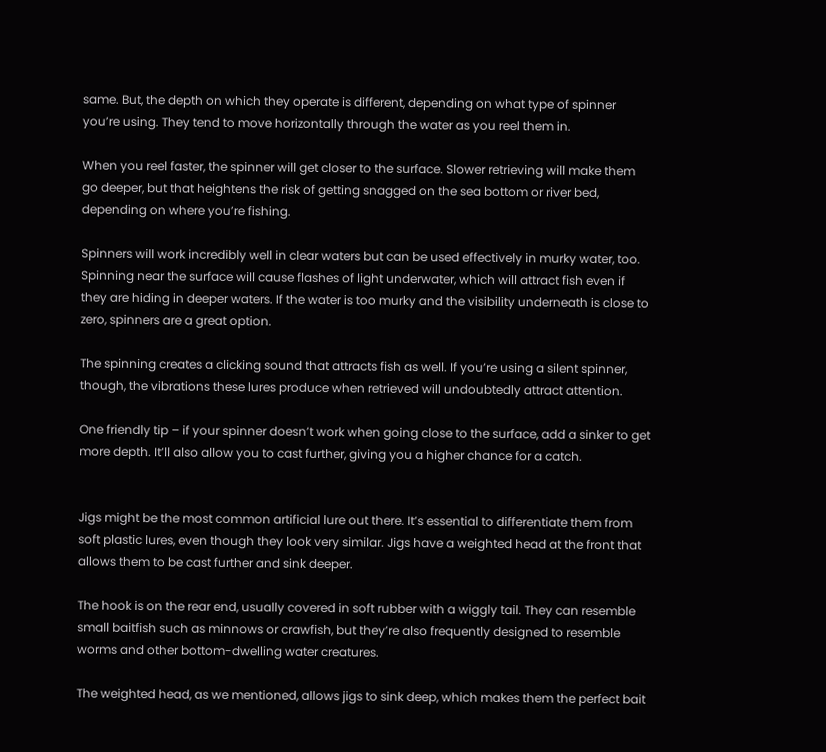same. But, the depth on which they operate is different, depending on what type of spinner you’re using. They tend to move horizontally through the water as you reel them in.

When you reel faster, the spinner will get closer to the surface. Slower retrieving will make them go deeper, but that heightens the risk of getting snagged on the sea bottom or river bed, depending on where you’re fishing.

Spinners will work incredibly well in clear waters but can be used effectively in murky water, too. Spinning near the surface will cause flashes of light underwater, which will attract fish even if they are hiding in deeper waters. If the water is too murky and the visibility underneath is close to zero, spinners are a great option.

The spinning creates a clicking sound that attracts fish as well. If you’re using a silent spinner, though, the vibrations these lures produce when retrieved will undoubtedly attract attention.

One friendly tip – if your spinner doesn’t work when going close to the surface, add a sinker to get more depth. It’ll also allow you to cast further, giving you a higher chance for a catch.


Jigs might be the most common artificial lure out there. It’s essential to differentiate them from soft plastic lures, even though they look very similar. Jigs have a weighted head at the front that allows them to be cast further and sink deeper.

The hook is on the rear end, usually covered in soft rubber with a wiggly tail. They can resemble small baitfish such as minnows or crawfish, but they’re also frequently designed to resemble worms and other bottom-dwelling water creatures.

The weighted head, as we mentioned, allows jigs to sink deep, which makes them the perfect bait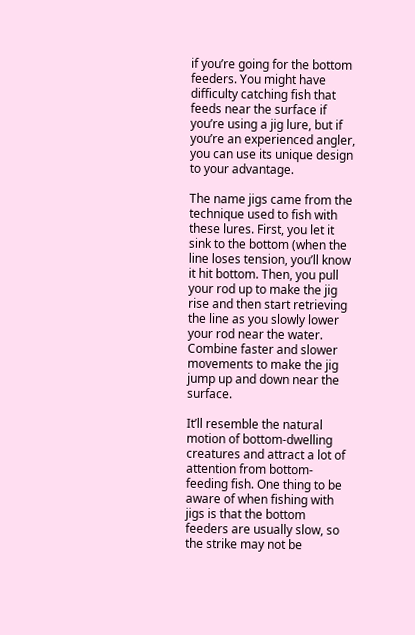if you’re going for the bottom feeders. You might have difficulty catching fish that feeds near the surface if you’re using a jig lure, but if you’re an experienced angler, you can use its unique design to your advantage.

The name jigs came from the technique used to fish with these lures. First, you let it sink to the bottom (when the line loses tension, you’ll know it hit bottom. Then, you pull your rod up to make the jig rise and then start retrieving the line as you slowly lower your rod near the water. Combine faster and slower movements to make the jig jump up and down near the surface.

It’ll resemble the natural motion of bottom-dwelling creatures and attract a lot of attention from bottom-feeding fish. One thing to be aware of when fishing with jigs is that the bottom feeders are usually slow, so the strike may not be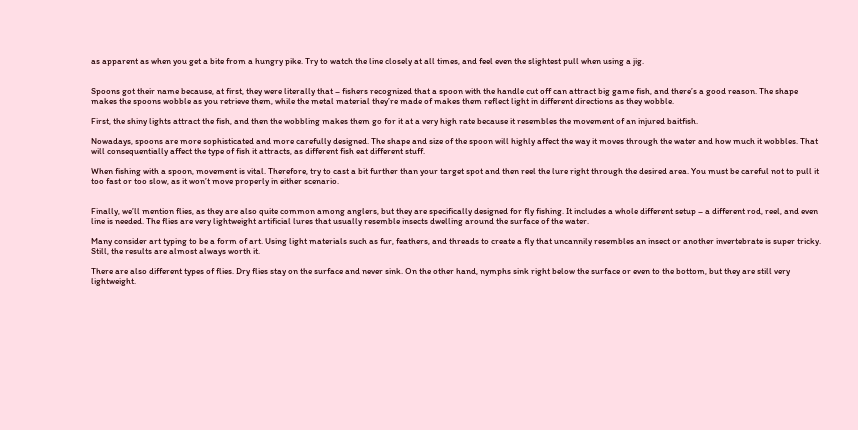as apparent as when you get a bite from a hungry pike. Try to watch the line closely at all times, and feel even the slightest pull when using a jig.


Spoons got their name because, at first, they were literally that – fishers recognized that a spoon with the handle cut off can attract big game fish, and there’s a good reason. The shape makes the spoons wobble as you retrieve them, while the metal material they’re made of makes them reflect light in different directions as they wobble.

First, the shiny lights attract the fish, and then the wobbling makes them go for it at a very high rate because it resembles the movement of an injured baitfish.

Nowadays, spoons are more sophisticated and more carefully designed. The shape and size of the spoon will highly affect the way it moves through the water and how much it wobbles. That will consequentially affect the type of fish it attracts, as different fish eat different stuff.

When fishing with a spoon, movement is vital. Therefore, try to cast a bit further than your target spot and then reel the lure right through the desired area. You must be careful not to pull it too fast or too slow, as it won’t move properly in either scenario.


Finally, we’ll mention flies, as they are also quite common among anglers, but they are specifically designed for fly fishing. It includes a whole different setup – a different rod, reel, and even line is needed. The flies are very lightweight artificial lures that usually resemble insects dwelling around the surface of the water.

Many consider art typing to be a form of art. Using light materials such as fur, feathers, and threads to create a fly that uncannily resembles an insect or another invertebrate is super tricky. Still, the results are almost always worth it.

There are also different types of flies. Dry flies stay on the surface and never sink. On the other hand, nymphs sink right below the surface or even to the bottom, but they are still very lightweight.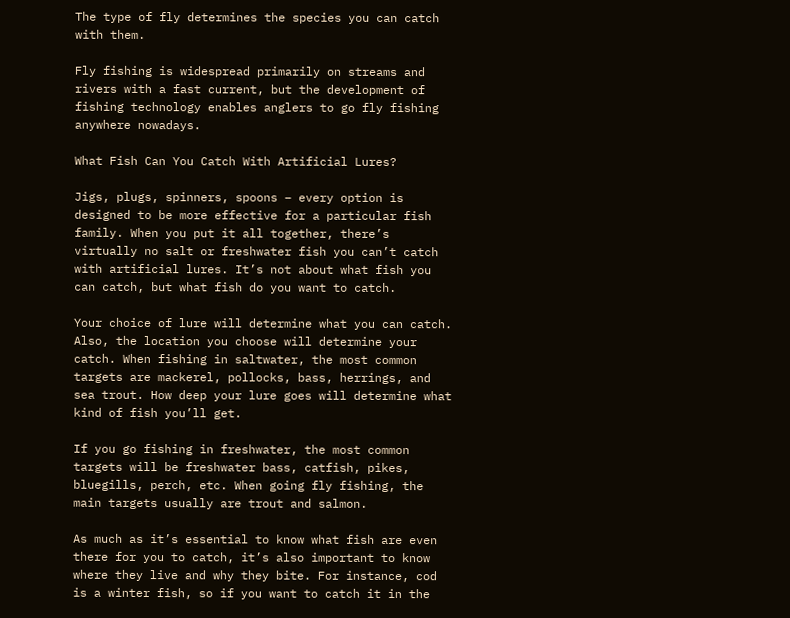The type of fly determines the species you can catch with them.

Fly fishing is widespread primarily on streams and rivers with a fast current, but the development of fishing technology enables anglers to go fly fishing anywhere nowadays.

What Fish Can You Catch With Artificial Lures?

Jigs, plugs, spinners, spoons – every option is designed to be more effective for a particular fish family. When you put it all together, there’s virtually no salt or freshwater fish you can’t catch with artificial lures. It’s not about what fish you can catch, but what fish do you want to catch.

Your choice of lure will determine what you can catch. Also, the location you choose will determine your catch. When fishing in saltwater, the most common targets are mackerel, pollocks, bass, herrings, and sea trout. How deep your lure goes will determine what kind of fish you’ll get.

If you go fishing in freshwater, the most common targets will be freshwater bass, catfish, pikes, bluegills, perch, etc. When going fly fishing, the main targets usually are trout and salmon.

As much as it’s essential to know what fish are even there for you to catch, it’s also important to know where they live and why they bite. For instance, cod is a winter fish, so if you want to catch it in the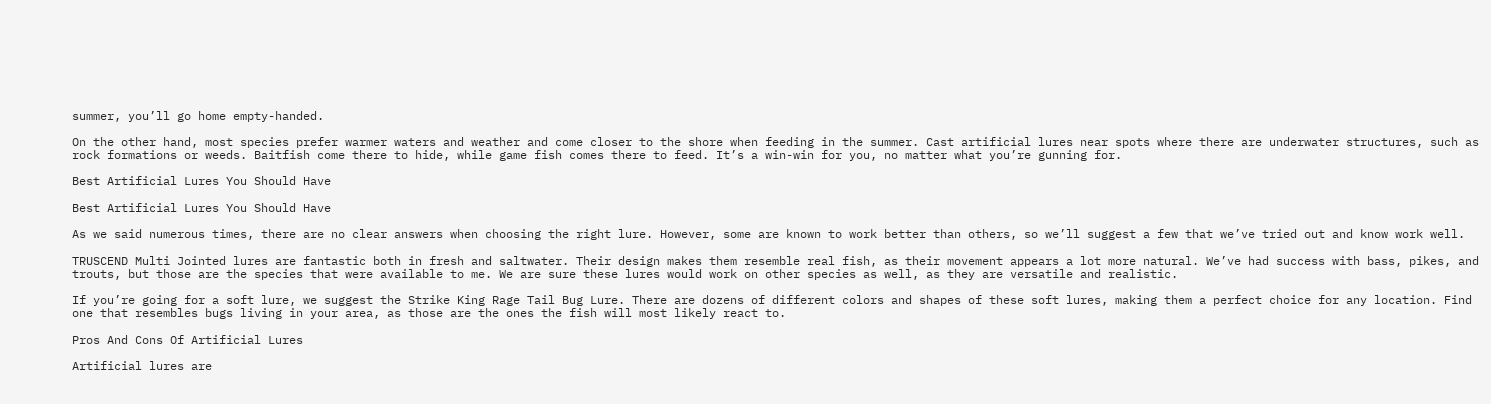summer, you’ll go home empty-handed.

On the other hand, most species prefer warmer waters and weather and come closer to the shore when feeding in the summer. Cast artificial lures near spots where there are underwater structures, such as rock formations or weeds. Baitfish come there to hide, while game fish comes there to feed. It’s a win-win for you, no matter what you’re gunning for.

Best Artificial Lures You Should Have

Best Artificial Lures You Should Have

As we said numerous times, there are no clear answers when choosing the right lure. However, some are known to work better than others, so we’ll suggest a few that we’ve tried out and know work well.

TRUSCEND Multi Jointed lures are fantastic both in fresh and saltwater. Their design makes them resemble real fish, as their movement appears a lot more natural. We’ve had success with bass, pikes, and trouts, but those are the species that were available to me. We are sure these lures would work on other species as well, as they are versatile and realistic.

If you’re going for a soft lure, we suggest the Strike King Rage Tail Bug Lure. There are dozens of different colors and shapes of these soft lures, making them a perfect choice for any location. Find one that resembles bugs living in your area, as those are the ones the fish will most likely react to.

Pros And Cons Of Artificial Lures

Artificial lures are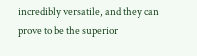incredibly versatile, and they can prove to be the superior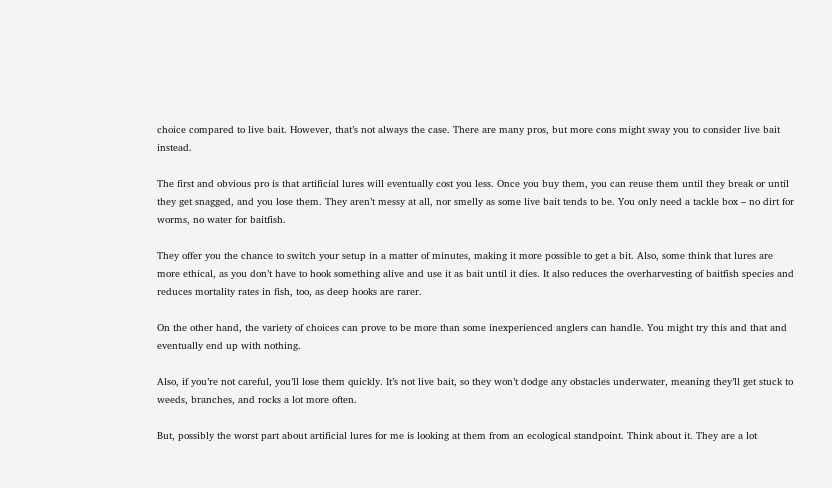choice compared to live bait. However, that’s not always the case. There are many pros, but more cons might sway you to consider live bait instead.

The first and obvious pro is that artificial lures will eventually cost you less. Once you buy them, you can reuse them until they break or until they get snagged, and you lose them. They aren’t messy at all, nor smelly as some live bait tends to be. You only need a tackle box – no dirt for worms, no water for baitfish.

They offer you the chance to switch your setup in a matter of minutes, making it more possible to get a bit. Also, some think that lures are more ethical, as you don’t have to hook something alive and use it as bait until it dies. It also reduces the overharvesting of baitfish species and reduces mortality rates in fish, too, as deep hooks are rarer.

On the other hand, the variety of choices can prove to be more than some inexperienced anglers can handle. You might try this and that and eventually end up with nothing.

Also, if you’re not careful, you’ll lose them quickly. It’s not live bait, so they won’t dodge any obstacles underwater, meaning they’ll get stuck to weeds, branches, and rocks a lot more often.

But, possibly the worst part about artificial lures for me is looking at them from an ecological standpoint. Think about it. They are a lot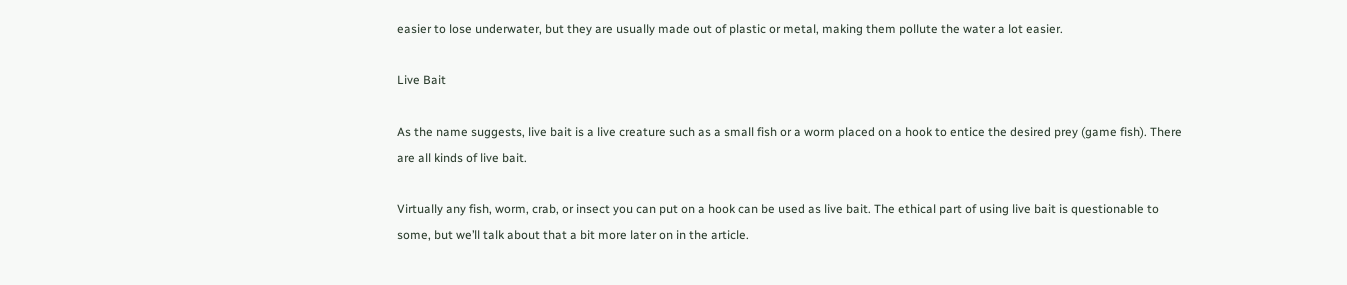easier to lose underwater, but they are usually made out of plastic or metal, making them pollute the water a lot easier.

Live Bait

As the name suggests, live bait is a live creature such as a small fish or a worm placed on a hook to entice the desired prey (game fish). There are all kinds of live bait.

Virtually any fish, worm, crab, or insect you can put on a hook can be used as live bait. The ethical part of using live bait is questionable to some, but we’ll talk about that a bit more later on in the article.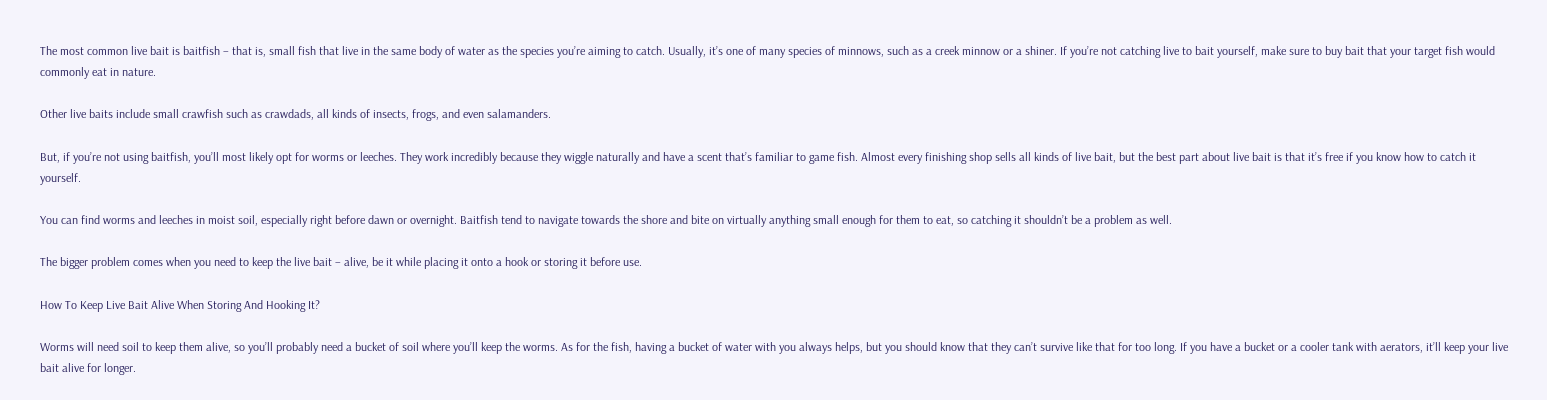The most common live bait is baitfish – that is, small fish that live in the same body of water as the species you’re aiming to catch. Usually, it’s one of many species of minnows, such as a creek minnow or a shiner. If you’re not catching live to bait yourself, make sure to buy bait that your target fish would commonly eat in nature.

Other live baits include small crawfish such as crawdads, all kinds of insects, frogs, and even salamanders.

But, if you’re not using baitfish, you’ll most likely opt for worms or leeches. They work incredibly because they wiggle naturally and have a scent that’s familiar to game fish. Almost every finishing shop sells all kinds of live bait, but the best part about live bait is that it’s free if you know how to catch it yourself.

You can find worms and leeches in moist soil, especially right before dawn or overnight. Baitfish tend to navigate towards the shore and bite on virtually anything small enough for them to eat, so catching it shouldn’t be a problem as well.

The bigger problem comes when you need to keep the live bait – alive, be it while placing it onto a hook or storing it before use.

How To Keep Live Bait Alive When Storing And Hooking It?

Worms will need soil to keep them alive, so you’ll probably need a bucket of soil where you’ll keep the worms. As for the fish, having a bucket of water with you always helps, but you should know that they can’t survive like that for too long. If you have a bucket or a cooler tank with aerators, it’ll keep your live bait alive for longer.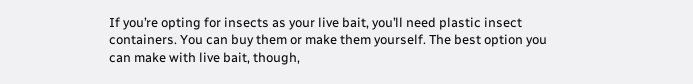If you’re opting for insects as your live bait, you’ll need plastic insect containers. You can buy them or make them yourself. The best option you can make with live bait, though,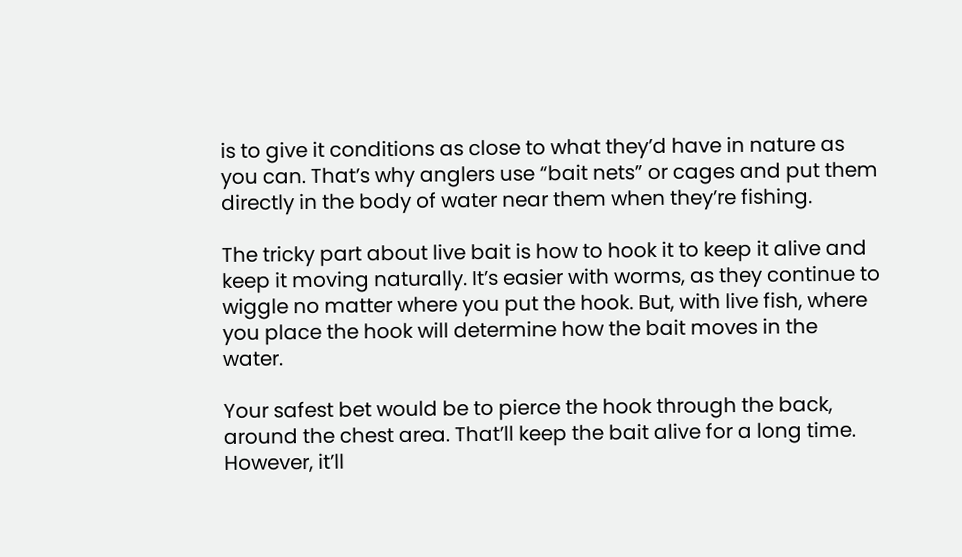is to give it conditions as close to what they’d have in nature as you can. That’s why anglers use “bait nets” or cages and put them directly in the body of water near them when they’re fishing.

The tricky part about live bait is how to hook it to keep it alive and keep it moving naturally. It’s easier with worms, as they continue to wiggle no matter where you put the hook. But, with live fish, where you place the hook will determine how the bait moves in the water.

Your safest bet would be to pierce the hook through the back, around the chest area. That’ll keep the bait alive for a long time. However, it’ll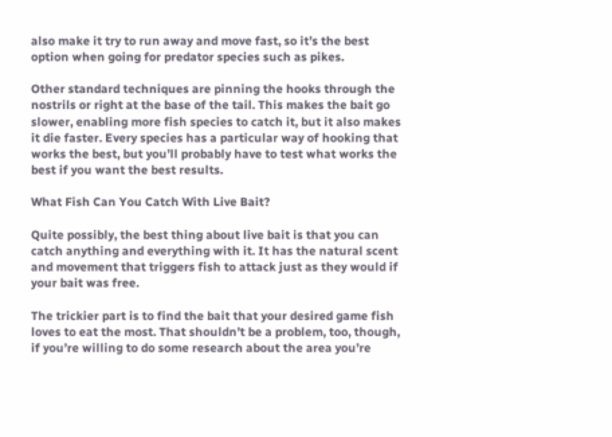also make it try to run away and move fast, so it’s the best option when going for predator species such as pikes.

Other standard techniques are pinning the hooks through the nostrils or right at the base of the tail. This makes the bait go slower, enabling more fish species to catch it, but it also makes it die faster. Every species has a particular way of hooking that works the best, but you’ll probably have to test what works the best if you want the best results.

What Fish Can You Catch With Live Bait?

Quite possibly, the best thing about live bait is that you can catch anything and everything with it. It has the natural scent and movement that triggers fish to attack just as they would if your bait was free.

The trickier part is to find the bait that your desired game fish loves to eat the most. That shouldn’t be a problem, too, though, if you’re willing to do some research about the area you’re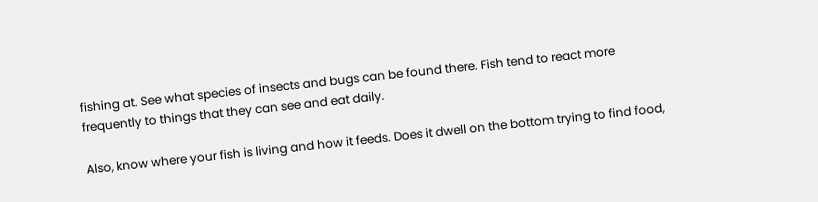fishing at. See what species of insects and bugs can be found there. Fish tend to react more frequently to things that they can see and eat daily.

Also, know where your fish is living and how it feeds. Does it dwell on the bottom trying to find food,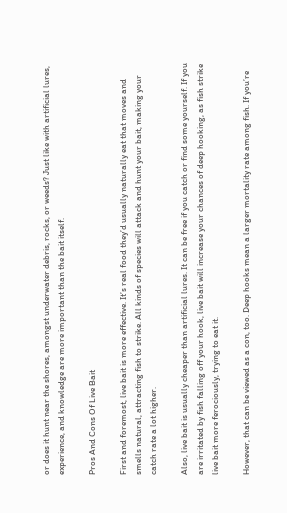or does it hunt near the shores, amongst underwater debris, rocks, or weeds? Just like with artificial lures, experience, and knowledge are more important than the bait itself.

Pros And Cons Of Live Bait

First and foremost, live bait is more effective. It’s real food they’d usually naturally eat that moves and smells natural, attracting fish to strike. All kinds of species will attack and hunt your bait, making your catch rate a lot higher.

Also, live bait is usually cheaper than artificial lures. It can be free if you catch or find some yourself. If you are irritated by fish falling off your hook, live bait will increase your chances of deep hooking, as fish strike live bait more ferociously, trying to eat it.

However, that can be viewed as a con, too. Deep hooks mean a larger mortality rate among fish. If you’re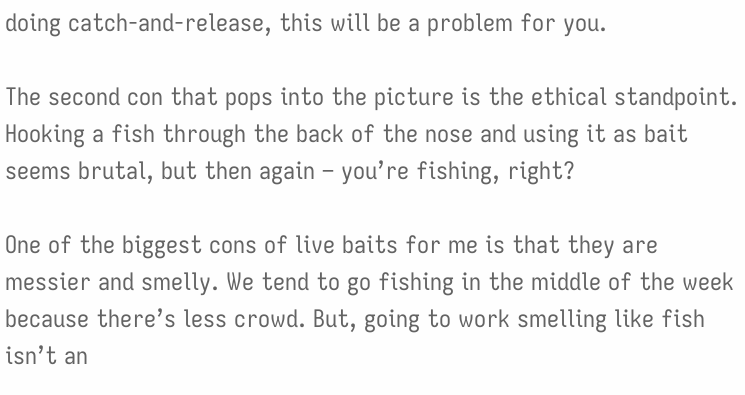doing catch-and-release, this will be a problem for you.

The second con that pops into the picture is the ethical standpoint. Hooking a fish through the back of the nose and using it as bait seems brutal, but then again – you’re fishing, right?

One of the biggest cons of live baits for me is that they are messier and smelly. We tend to go fishing in the middle of the week because there’s less crowd. But, going to work smelling like fish isn’t an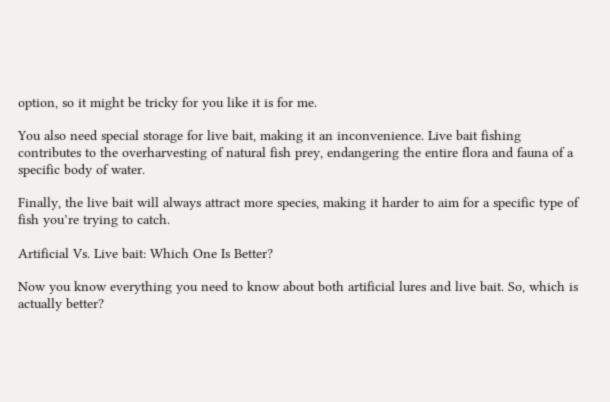option, so it might be tricky for you like it is for me.

You also need special storage for live bait, making it an inconvenience. Live bait fishing contributes to the overharvesting of natural fish prey, endangering the entire flora and fauna of a specific body of water.

Finally, the live bait will always attract more species, making it harder to aim for a specific type of fish you’re trying to catch.

Artificial Vs. Live bait: Which One Is Better?

Now you know everything you need to know about both artificial lures and live bait. So, which is actually better?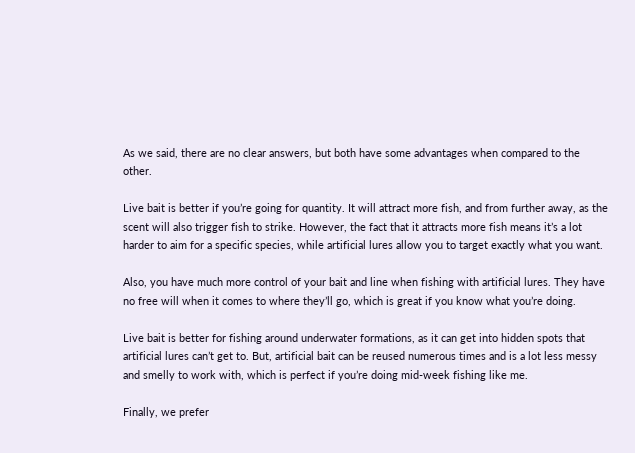As we said, there are no clear answers, but both have some advantages when compared to the other.

Live bait is better if you’re going for quantity. It will attract more fish, and from further away, as the scent will also trigger fish to strike. However, the fact that it attracts more fish means it’s a lot harder to aim for a specific species, while artificial lures allow you to target exactly what you want.

Also, you have much more control of your bait and line when fishing with artificial lures. They have no free will when it comes to where they’ll go, which is great if you know what you’re doing.

Live bait is better for fishing around underwater formations, as it can get into hidden spots that artificial lures can’t get to. But, artificial bait can be reused numerous times and is a lot less messy and smelly to work with, which is perfect if you’re doing mid-week fishing like me.

Finally, we prefer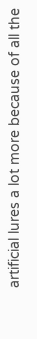artificial lures a lot more because of all the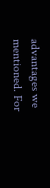advantages we mentioned. For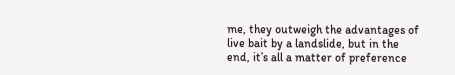me, they outweigh the advantages of live bait by a landslide, but in the end, it’s all a matter of preference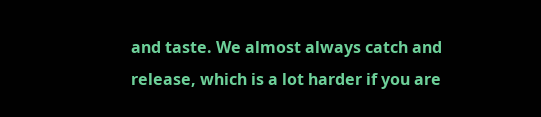and taste. We almost always catch and release, which is a lot harder if you are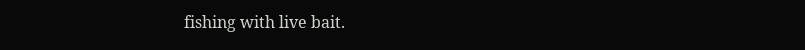fishing with live bait.